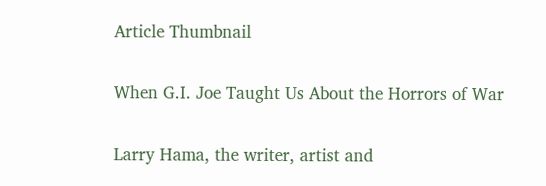Article Thumbnail

When G.I. Joe Taught Us About the Horrors of War

Larry Hama, the writer, artist and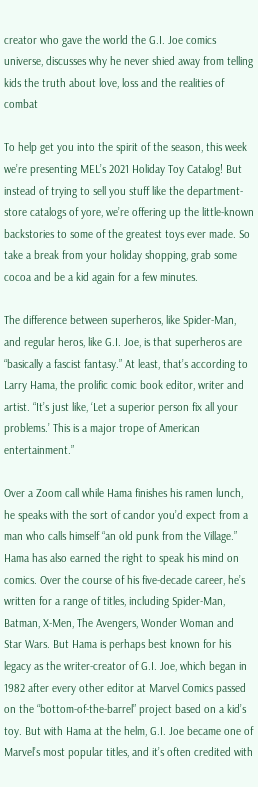creator who gave the world the G.I. Joe comics universe, discusses why he never shied away from telling kids the truth about love, loss and the realities of combat

To help get you into the spirit of the season, this week we’re presenting MEL’s 2021 Holiday Toy Catalog! But instead of trying to sell you stuff like the department-store catalogs of yore, we’re offering up the little-known backstories to some of the greatest toys ever made. So take a break from your holiday shopping, grab some cocoa and be a kid again for a few minutes.

The difference between superheros, like Spider-Man, and regular heros, like G.I. Joe, is that superheros are “basically a fascist fantasy.” At least, that’s according to Larry Hama, the prolific comic book editor, writer and artist. “It’s just like, ‘Let a superior person fix all your problems.’ This is a major trope of American entertainment.”

Over a Zoom call while Hama finishes his ramen lunch, he speaks with the sort of candor you’d expect from a man who calls himself “an old punk from the Village.” Hama has also earned the right to speak his mind on comics. Over the course of his five-decade career, he’s written for a range of titles, including Spider-Man, Batman, X-Men, The Avengers, Wonder Woman and Star Wars. But Hama is perhaps best known for his legacy as the writer-creator of G.I. Joe, which began in 1982 after every other editor at Marvel Comics passed on the “bottom-of-the-barrel” project based on a kid’s toy. But with Hama at the helm, G.I. Joe became one of Marvel’s most popular titles, and it’s often credited with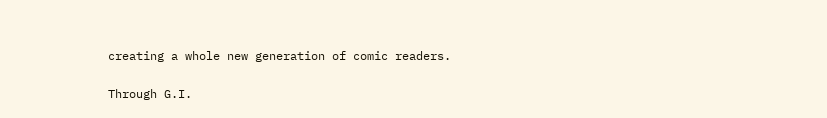creating a whole new generation of comic readers.

Through G.I.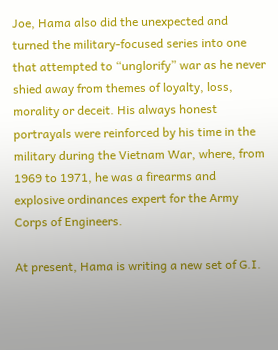Joe, Hama also did the unexpected and turned the military-focused series into one that attempted to “unglorify” war as he never shied away from themes of loyalty, loss, morality or deceit. His always honest portrayals were reinforced by his time in the military during the Vietnam War, where, from 1969 to 1971, he was a firearms and explosive ordinances expert for the Army Corps of Engineers.

At present, Hama is writing a new set of G.I.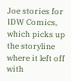Joe stories for IDW Comics, which picks up the storyline where it left off with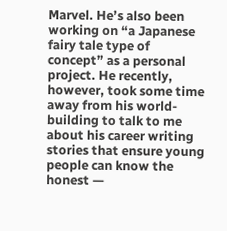Marvel. He’s also been working on “a Japanese fairy tale type of concept” as a personal project. He recently, however, took some time away from his world-building to talk to me about his career writing stories that ensure young people can know the honest —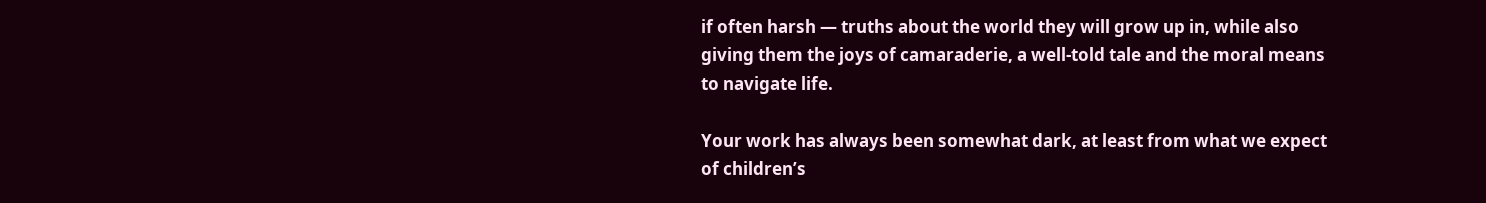if often harsh — truths about the world they will grow up in, while also giving them the joys of camaraderie, a well-told tale and the moral means to navigate life.

Your work has always been somewhat dark, at least from what we expect of children’s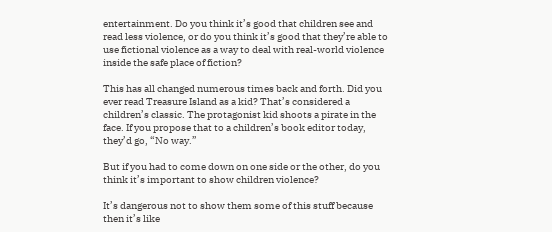entertainment. Do you think it’s good that children see and read less violence, or do you think it’s good that they’re able to use fictional violence as a way to deal with real-world violence inside the safe place of fiction?

This has all changed numerous times back and forth. Did you ever read Treasure Island as a kid? That’s considered a children’s classic. The protagonist kid shoots a pirate in the face. If you propose that to a children’s book editor today, they’d go, “No way.”

But if you had to come down on one side or the other, do you think it’s important to show children violence?

It’s dangerous not to show them some of this stuff because then it’s like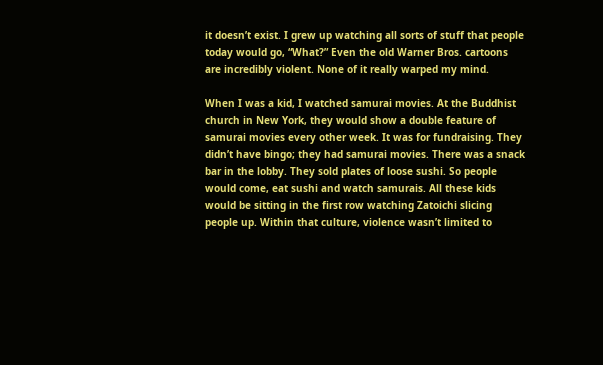it doesn’t exist. I grew up watching all sorts of stuff that people today would go, “What?” Even the old Warner Bros. cartoons are incredibly violent. None of it really warped my mind.

When I was a kid, I watched samurai movies. At the Buddhist church in New York, they would show a double feature of samurai movies every other week. It was for fundraising. They didn’t have bingo; they had samurai movies. There was a snack bar in the lobby. They sold plates of loose sushi. So people would come, eat sushi and watch samurais. All these kids would be sitting in the first row watching Zatoichi slicing people up. Within that culture, violence wasn’t limited to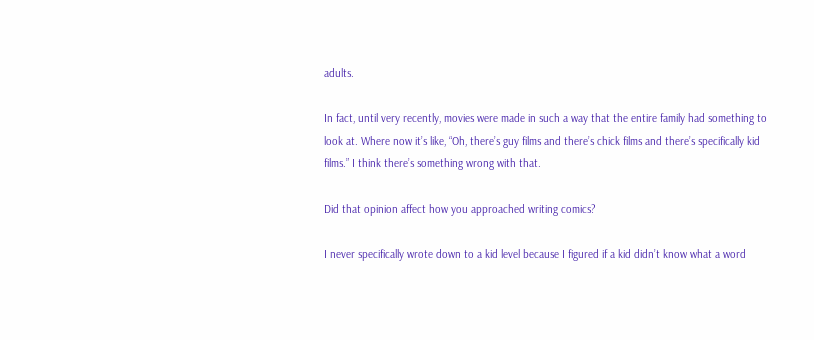adults.

In fact, until very recently, movies were made in such a way that the entire family had something to look at. Where now it’s like, “Oh, there’s guy films and there’s chick films and there’s specifically kid films.” I think there’s something wrong with that.

Did that opinion affect how you approached writing comics?

I never specifically wrote down to a kid level because I figured if a kid didn’t know what a word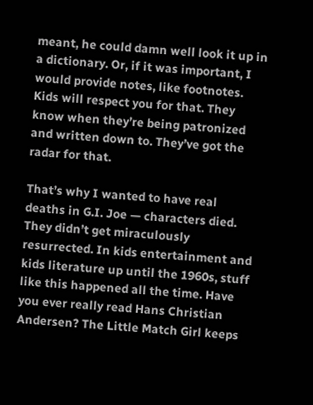meant, he could damn well look it up in a dictionary. Or, if it was important, I would provide notes, like footnotes. Kids will respect you for that. They know when they’re being patronized and written down to. They’ve got the radar for that.

That’s why I wanted to have real deaths in G.I. Joe — characters died. They didn’t get miraculously resurrected. In kids entertainment and kids literature up until the 1960s, stuff like this happened all the time. Have you ever really read Hans Christian Andersen? The Little Match Girl keeps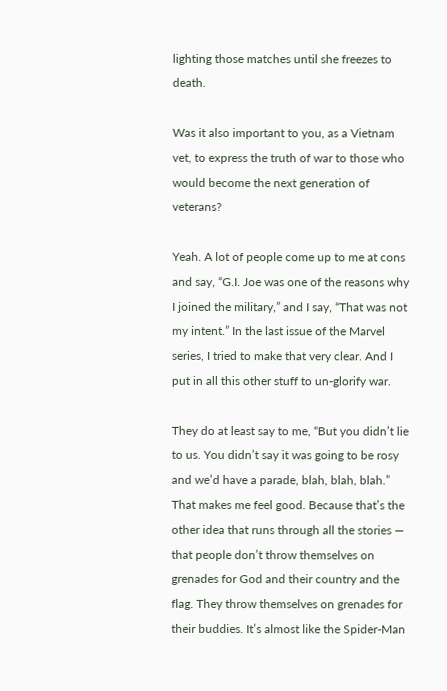lighting those matches until she freezes to death.

Was it also important to you, as a Vietnam vet, to express the truth of war to those who would become the next generation of veterans?

Yeah. A lot of people come up to me at cons and say, “G.I. Joe was one of the reasons why I joined the military,” and I say, “That was not my intent.” In the last issue of the Marvel series, I tried to make that very clear. And I put in all this other stuff to un-glorify war.

They do at least say to me, “But you didn’t lie to us. You didn’t say it was going to be rosy and we’d have a parade, blah, blah, blah.” That makes me feel good. Because that’s the other idea that runs through all the stories — that people don’t throw themselves on grenades for God and their country and the flag. They throw themselves on grenades for their buddies. It’s almost like the Spider-Man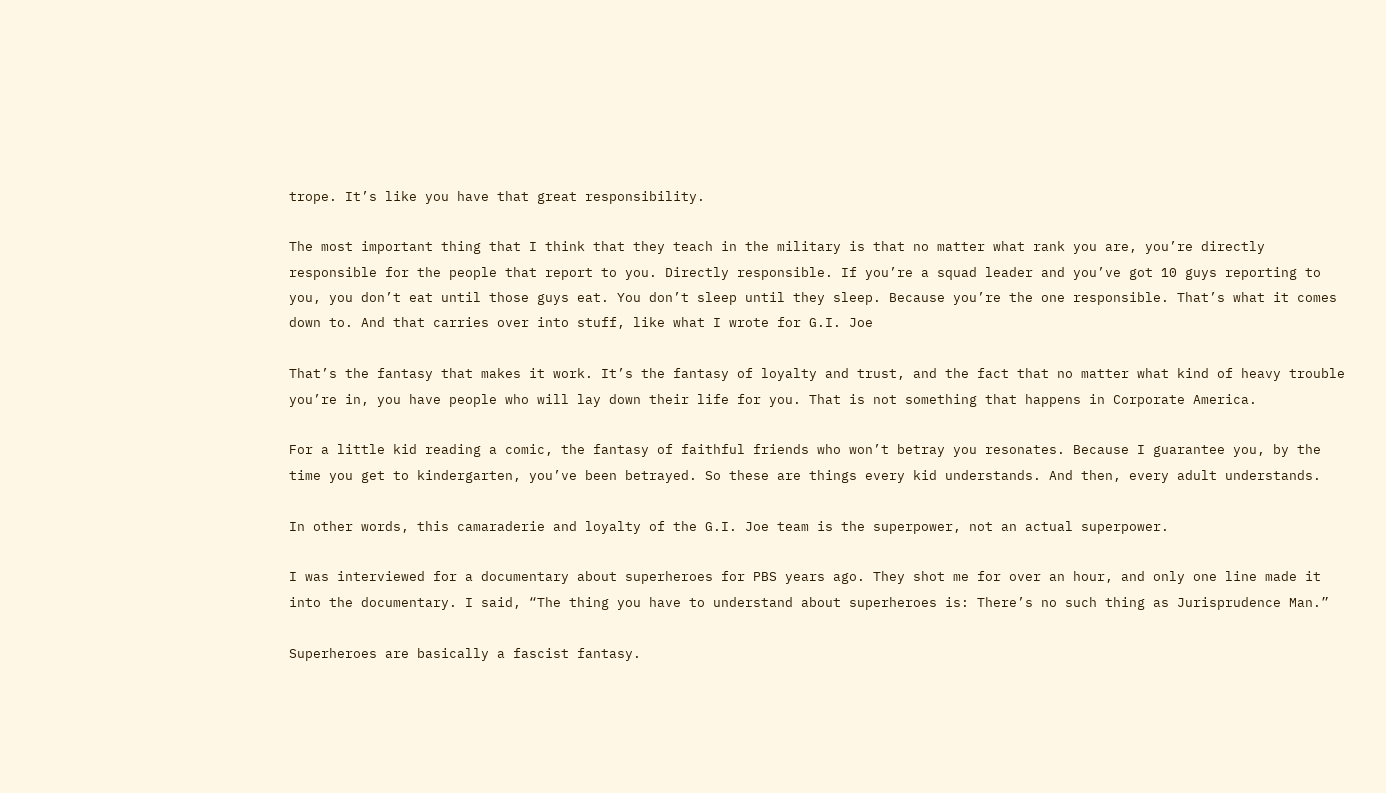trope. It’s like you have that great responsibility.

The most important thing that I think that they teach in the military is that no matter what rank you are, you’re directly responsible for the people that report to you. Directly responsible. If you’re a squad leader and you’ve got 10 guys reporting to you, you don’t eat until those guys eat. You don’t sleep until they sleep. Because you’re the one responsible. That’s what it comes down to. And that carries over into stuff, like what I wrote for G.I. Joe

That’s the fantasy that makes it work. It’s the fantasy of loyalty and trust, and the fact that no matter what kind of heavy trouble you’re in, you have people who will lay down their life for you. That is not something that happens in Corporate America.

For a little kid reading a comic, the fantasy of faithful friends who won’t betray you resonates. Because I guarantee you, by the time you get to kindergarten, you’ve been betrayed. So these are things every kid understands. And then, every adult understands.

In other words, this camaraderie and loyalty of the G.I. Joe team is the superpower, not an actual superpower.

I was interviewed for a documentary about superheroes for PBS years ago. They shot me for over an hour, and only one line made it into the documentary. I said, “The thing you have to understand about superheroes is: There’s no such thing as Jurisprudence Man.”

Superheroes are basically a fascist fantasy.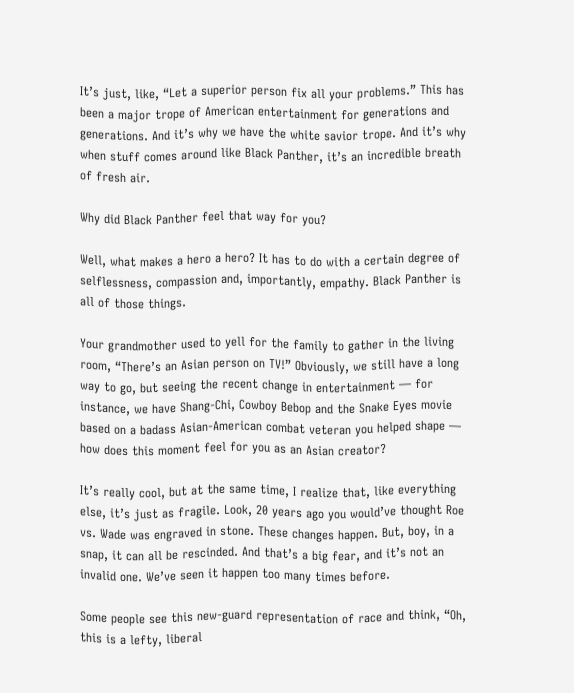It’s just, like, “Let a superior person fix all your problems.” This has been a major trope of American entertainment for generations and generations. And it’s why we have the white savior trope. And it’s why when stuff comes around like Black Panther, it’s an incredible breath of fresh air.

Why did Black Panther feel that way for you?

Well, what makes a hero a hero? It has to do with a certain degree of selflessness, compassion and, importantly, empathy. Black Panther is all of those things.

Your grandmother used to yell for the family to gather in the living room, “There’s an Asian person on TV!” Obviously, we still have a long way to go, but seeing the recent change in entertainment — for instance, we have Shang-Chi, Cowboy Bebop and the Snake Eyes movie based on a badass Asian-American combat veteran you helped shape — how does this moment feel for you as an Asian creator?

It’s really cool, but at the same time, I realize that, like everything else, it’s just as fragile. Look, 20 years ago you would’ve thought Roe vs. Wade was engraved in stone. These changes happen. But, boy, in a snap, it can all be rescinded. And that’s a big fear, and it’s not an invalid one. We’ve seen it happen too many times before.

Some people see this new-guard representation of race and think, “Oh, this is a lefty, liberal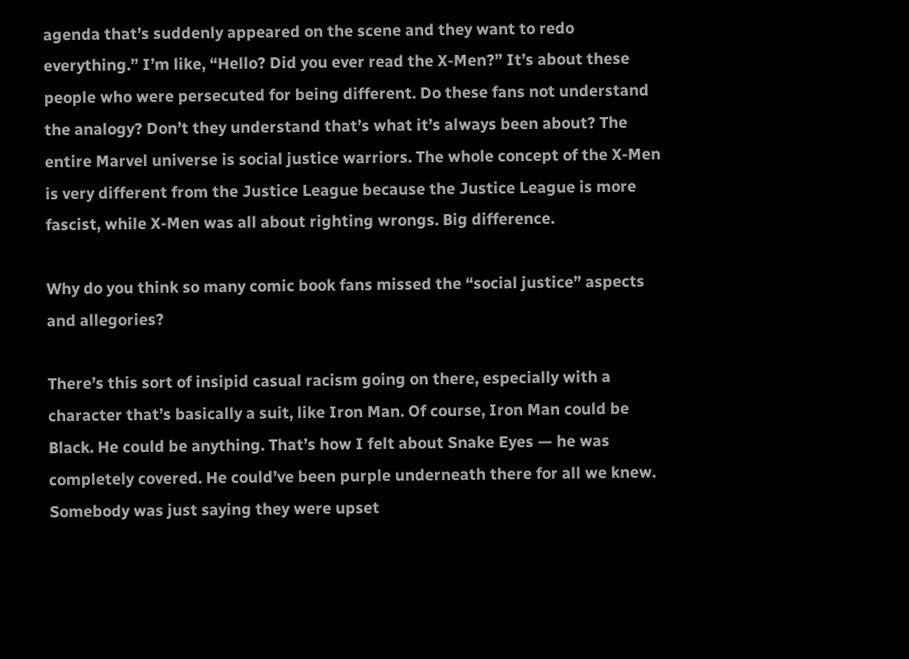agenda that’s suddenly appeared on the scene and they want to redo everything.” I’m like, “Hello? Did you ever read the X-Men?” It’s about these people who were persecuted for being different. Do these fans not understand the analogy? Don’t they understand that’s what it’s always been about? The entire Marvel universe is social justice warriors. The whole concept of the X-Men is very different from the Justice League because the Justice League is more fascist, while X-Men was all about righting wrongs. Big difference.

Why do you think so many comic book fans missed the “social justice” aspects and allegories?

There’s this sort of insipid casual racism going on there, especially with a character that’s basically a suit, like Iron Man. Of course, Iron Man could be Black. He could be anything. That’s how I felt about Snake Eyes — he was completely covered. He could’ve been purple underneath there for all we knew. Somebody was just saying they were upset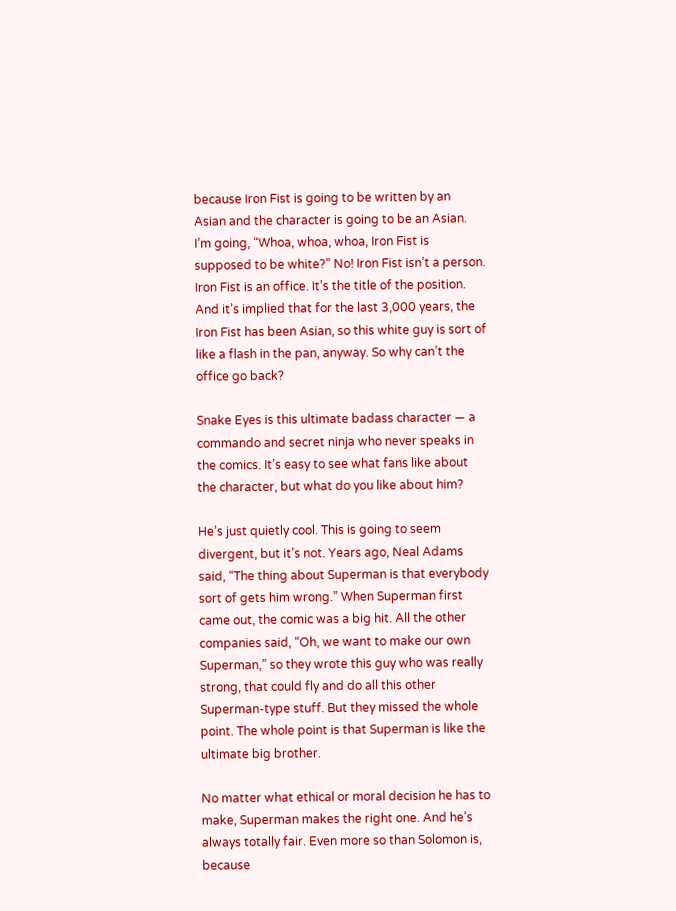because Iron Fist is going to be written by an Asian and the character is going to be an Asian. I’m going, “Whoa, whoa, whoa, Iron Fist is supposed to be white?” No! Iron Fist isn’t a person. Iron Fist is an office. It’s the title of the position. And it’s implied that for the last 3,000 years, the Iron Fist has been Asian, so this white guy is sort of like a flash in the pan, anyway. So why can’t the office go back?

Snake Eyes is this ultimate badass character — a commando and secret ninja who never speaks in the comics. It’s easy to see what fans like about the character, but what do you like about him?

He’s just quietly cool. This is going to seem divergent, but it’s not. Years ago, Neal Adams said, “The thing about Superman is that everybody sort of gets him wrong.” When Superman first came out, the comic was a big hit. All the other companies said, “Oh, we want to make our own Superman,” so they wrote this guy who was really strong, that could fly and do all this other Superman-type stuff. But they missed the whole point. The whole point is that Superman is like the ultimate big brother.

No matter what ethical or moral decision he has to make, Superman makes the right one. And he’s always totally fair. Even more so than Solomon is, because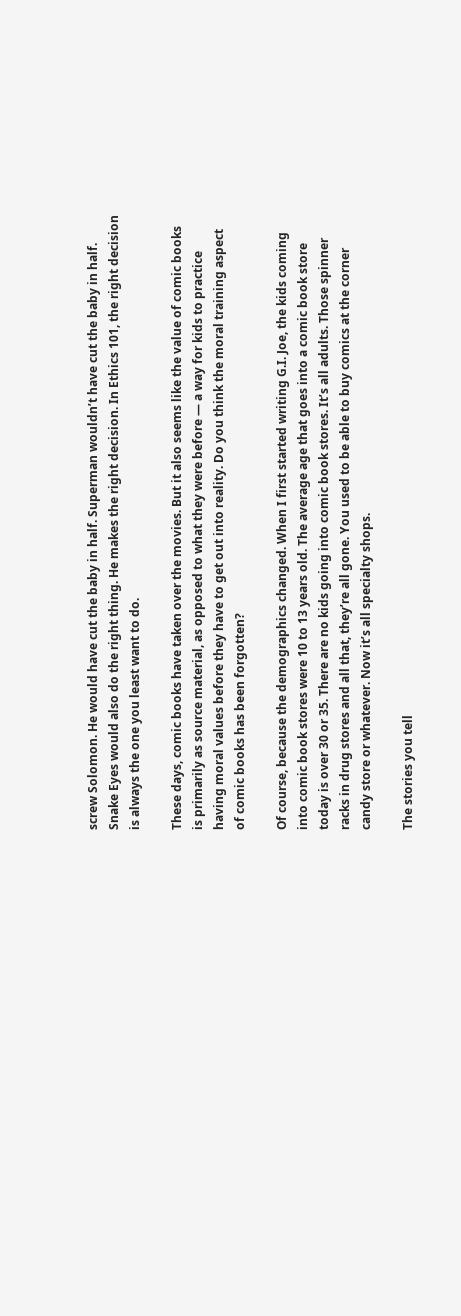screw Solomon. He would have cut the baby in half. Superman wouldn’t have cut the baby in half. Snake Eyes would also do the right thing. He makes the right decision. In Ethics 101, the right decision is always the one you least want to do.

These days, comic books have taken over the movies. But it also seems like the value of comic books is primarily as source material, as opposed to what they were before — a way for kids to practice having moral values before they have to get out into reality. Do you think the moral training aspect of comic books has been forgotten?

Of course, because the demographics changed. When I first started writing G.I. Joe, the kids coming into comic book stores were 10 to 13 years old. The average age that goes into a comic book store today is over 30 or 35. There are no kids going into comic book stores. It’s all adults. Those spinner racks in drug stores and all that, they’re all gone. You used to be able to buy comics at the corner candy store or whatever. Now it’s all specialty shops.

The stories you tell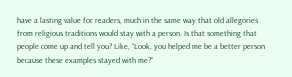have a lasting value for readers, much in the same way that old allegories from religious traditions would stay with a person. Is that something that people come up and tell you? Like, “Look, you helped me be a better person because these examples stayed with me?”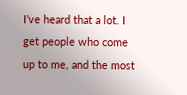I’ve heard that a lot. I get people who come up to me, and the most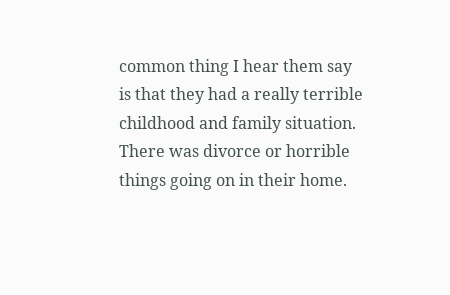common thing I hear them say is that they had a really terrible childhood and family situation. There was divorce or horrible things going on in their home.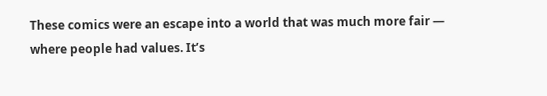These comics were an escape into a world that was much more fair — where people had values. It’s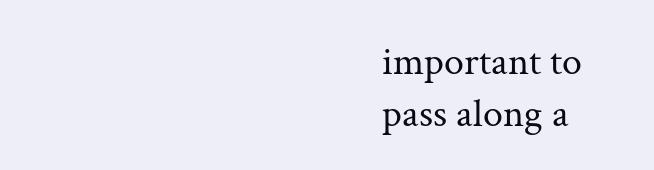important to pass along a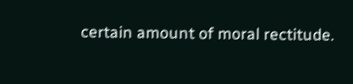certain amount of moral rectitude.